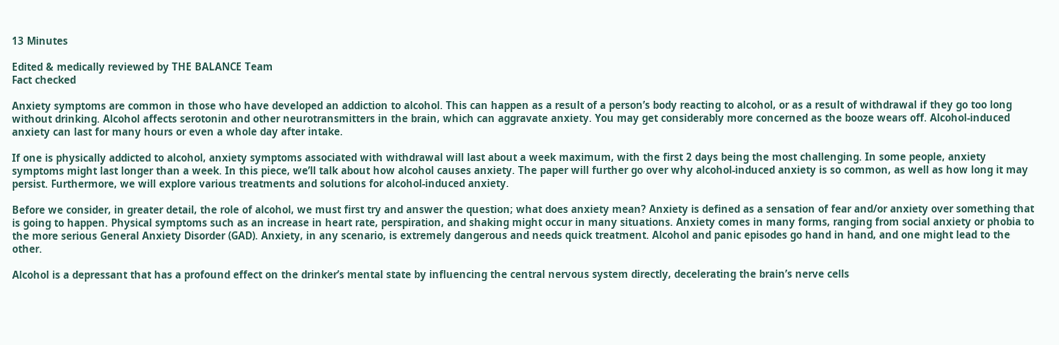13 Minutes

Edited & medically reviewed by THE BALANCE Team
Fact checked

Anxiety symptoms are common in those who have developed an addiction to alcohol. This can happen as a result of a person’s body reacting to alcohol, or as a result of withdrawal if they go too long without drinking. Alcohol affects serotonin and other neurotransmitters in the brain, which can aggravate anxiety. You may get considerably more concerned as the booze wears off. Alcohol-induced anxiety can last for many hours or even a whole day after intake.

If one is physically addicted to alcohol, anxiety symptoms associated with withdrawal will last about a week maximum, with the first 2 days being the most challenging. In some people, anxiety symptoms might last longer than a week. In this piece, we’ll talk about how alcohol causes anxiety. The paper will further go over why alcohol-induced anxiety is so common, as well as how long it may persist. Furthermore, we will explore various treatments and solutions for alcohol-induced anxiety.

Before we consider, in greater detail, the role of alcohol, we must first try and answer the question; what does anxiety mean? Anxiety is defined as a sensation of fear and/or anxiety over something that is going to happen. Physical symptoms such as an increase in heart rate, perspiration, and shaking might occur in many situations. Anxiety comes in many forms, ranging from social anxiety or phobia to the more serious General Anxiety Disorder (GAD). Anxiety, in any scenario, is extremely dangerous and needs quick treatment. Alcohol and panic episodes go hand in hand, and one might lead to the other.

Alcohol is a depressant that has a profound effect on the drinker’s mental state by influencing the central nervous system directly, decelerating the brain’s nerve cells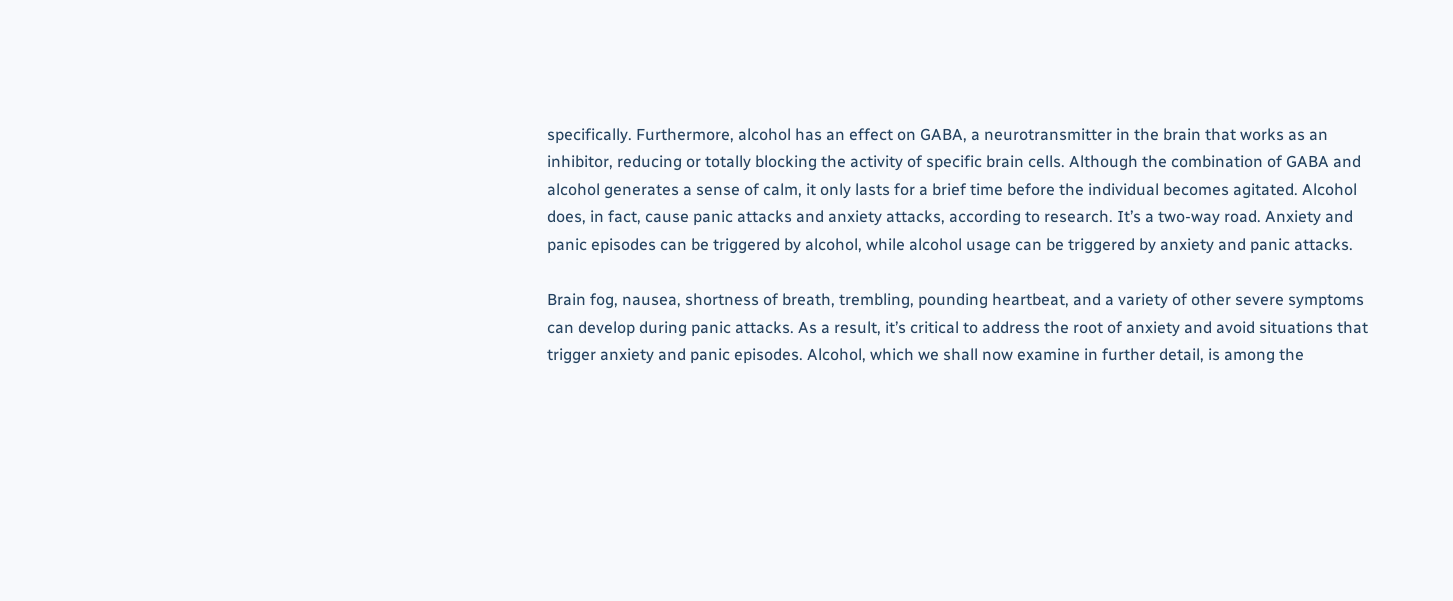specifically. Furthermore, alcohol has an effect on GABA, a neurotransmitter in the brain that works as an inhibitor, reducing or totally blocking the activity of specific brain cells. Although the combination of GABA and alcohol generates a sense of calm, it only lasts for a brief time before the individual becomes agitated. Alcohol does, in fact, cause panic attacks and anxiety attacks, according to research. It’s a two-way road. Anxiety and panic episodes can be triggered by alcohol, while alcohol usage can be triggered by anxiety and panic attacks.

Brain fog, nausea, shortness of breath, trembling, pounding heartbeat, and a variety of other severe symptoms can develop during panic attacks. As a result, it’s critical to address the root of anxiety and avoid situations that trigger anxiety and panic episodes. Alcohol, which we shall now examine in further detail, is among the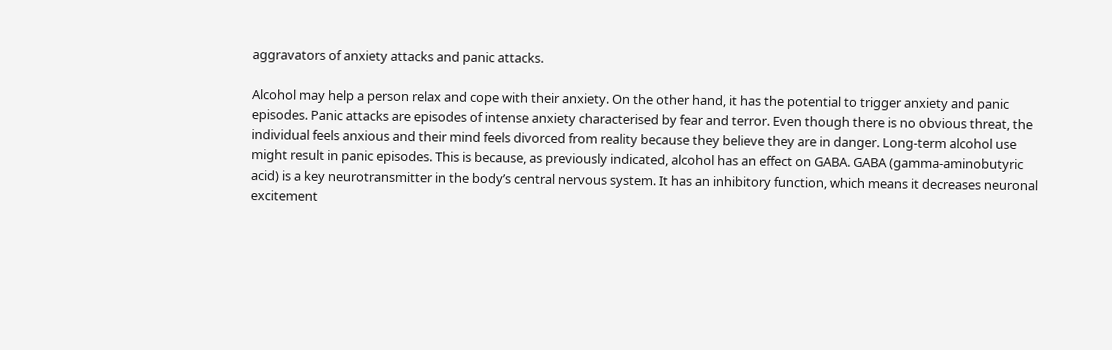aggravators of anxiety attacks and panic attacks.

Alcohol may help a person relax and cope with their anxiety. On the other hand, it has the potential to trigger anxiety and panic episodes. Panic attacks are episodes of intense anxiety characterised by fear and terror. Even though there is no obvious threat, the individual feels anxious and their mind feels divorced from reality because they believe they are in danger. Long-term alcohol use might result in panic episodes. This is because, as previously indicated, alcohol has an effect on GABA. GABA (gamma-aminobutyric acid) is a key neurotransmitter in the body’s central nervous system. It has an inhibitory function, which means it decreases neuronal excitement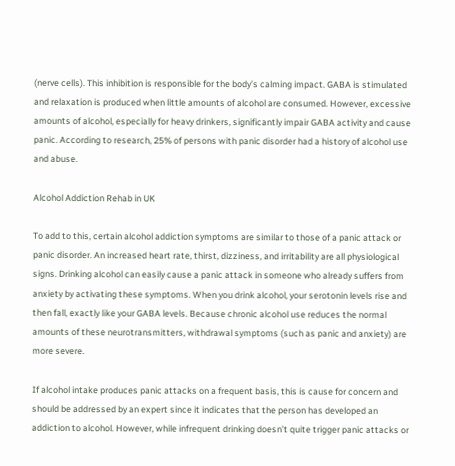(nerve cells). This inhibition is responsible for the body’s calming impact. GABA is stimulated and relaxation is produced when little amounts of alcohol are consumed. However, excessive amounts of alcohol, especially for heavy drinkers, significantly impair GABA activity and cause panic. According to research, 25% of persons with panic disorder had a history of alcohol use and abuse.

Alcohol Addiction Rehab in UK

To add to this, certain alcohol addiction symptoms are similar to those of a panic attack or panic disorder. An increased heart rate, thirst, dizziness, and irritability are all physiological signs. Drinking alcohol can easily cause a panic attack in someone who already suffers from anxiety by activating these symptoms. When you drink alcohol, your serotonin levels rise and then fall, exactly like your GABA levels. Because chronic alcohol use reduces the normal amounts of these neurotransmitters, withdrawal symptoms (such as panic and anxiety) are more severe.

If alcohol intake produces panic attacks on a frequent basis, this is cause for concern and should be addressed by an expert since it indicates that the person has developed an addiction to alcohol. However, while infrequent drinking doesn’t quite trigger panic attacks or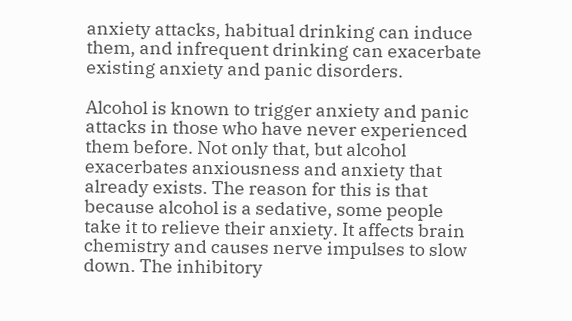anxiety attacks, habitual drinking can induce them, and infrequent drinking can exacerbate existing anxiety and panic disorders.

Alcohol is known to trigger anxiety and panic attacks in those who have never experienced them before. Not only that, but alcohol exacerbates anxiousness and anxiety that already exists. The reason for this is that because alcohol is a sedative, some people take it to relieve their anxiety. It affects brain chemistry and causes nerve impulses to slow down. The inhibitory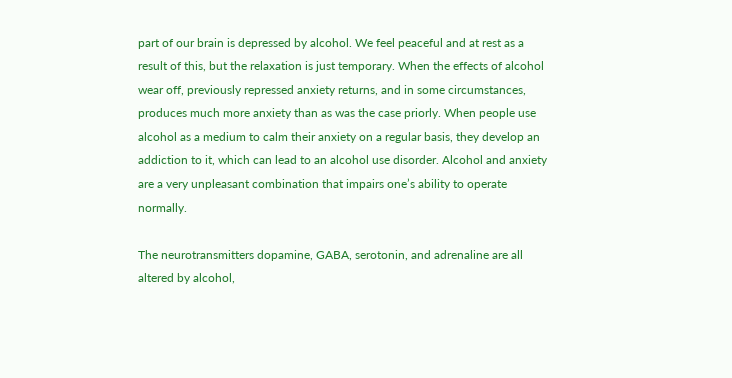part of our brain is depressed by alcohol. We feel peaceful and at rest as a result of this, but the relaxation is just temporary. When the effects of alcohol wear off, previously repressed anxiety returns, and in some circumstances, produces much more anxiety than as was the case priorly. When people use alcohol as a medium to calm their anxiety on a regular basis, they develop an addiction to it, which can lead to an alcohol use disorder. Alcohol and anxiety are a very unpleasant combination that impairs one’s ability to operate normally.

The neurotransmitters dopamine, GABA, serotonin, and adrenaline are all altered by alcohol,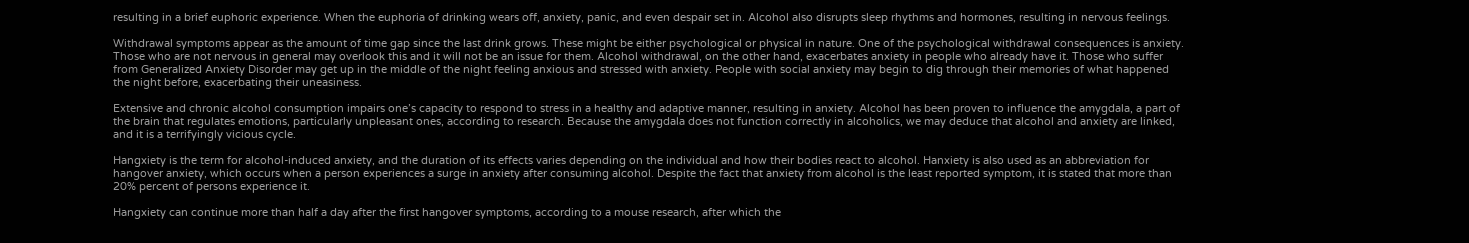resulting in a brief euphoric experience. When the euphoria of drinking wears off, anxiety, panic, and even despair set in. Alcohol also disrupts sleep rhythms and hormones, resulting in nervous feelings.

Withdrawal symptoms appear as the amount of time gap since the last drink grows. These might be either psychological or physical in nature. One of the psychological withdrawal consequences is anxiety. Those who are not nervous in general may overlook this and it will not be an issue for them. Alcohol withdrawal, on the other hand, exacerbates anxiety in people who already have it. Those who suffer from Generalized Anxiety Disorder may get up in the middle of the night feeling anxious and stressed with anxiety. People with social anxiety may begin to dig through their memories of what happened the night before, exacerbating their uneasiness.

Extensive and chronic alcohol consumption impairs one’s capacity to respond to stress in a healthy and adaptive manner, resulting in anxiety. Alcohol has been proven to influence the amygdala, a part of the brain that regulates emotions, particularly unpleasant ones, according to research. Because the amygdala does not function correctly in alcoholics, we may deduce that alcohol and anxiety are linked, and it is a terrifyingly vicious cycle.

Hangxiety is the term for alcohol-induced anxiety, and the duration of its effects varies depending on the individual and how their bodies react to alcohol. Hanxiety is also used as an abbreviation for hangover anxiety, which occurs when a person experiences a surge in anxiety after consuming alcohol. Despite the fact that anxiety from alcohol is the least reported symptom, it is stated that more than 20% percent of persons experience it.

Hangxiety can continue more than half a day after the first hangover symptoms, according to a mouse research, after which the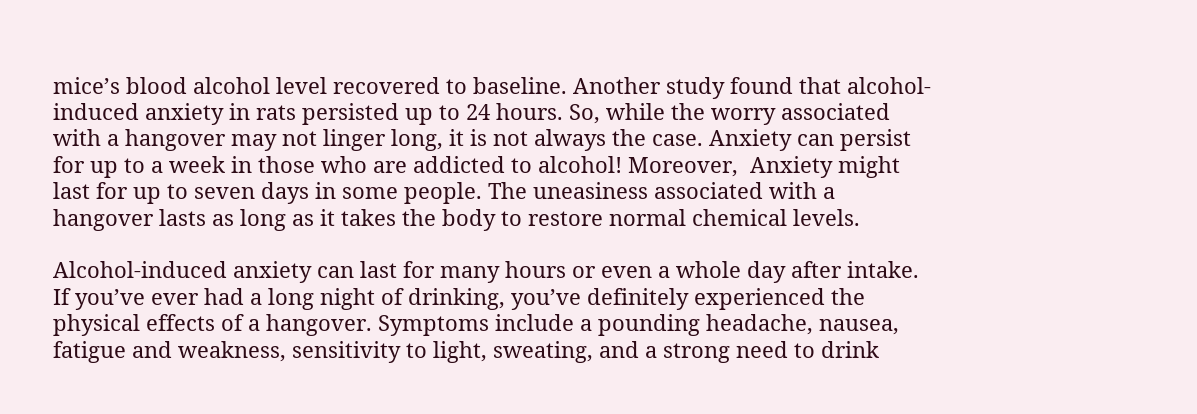mice’s blood alcohol level recovered to baseline. Another study found that alcohol-induced anxiety in rats persisted up to 24 hours. So, while the worry associated with a hangover may not linger long, it is not always the case. Anxiety can persist for up to a week in those who are addicted to alcohol! Moreover,  Anxiety might last for up to seven days in some people. The uneasiness associated with a hangover lasts as long as it takes the body to restore normal chemical levels.

Alcohol-induced anxiety can last for many hours or even a whole day after intake. If you’ve ever had a long night of drinking, you’ve definitely experienced the physical effects of a hangover. Symptoms include a pounding headache, nausea, fatigue and weakness, sensitivity to light, sweating, and a strong need to drink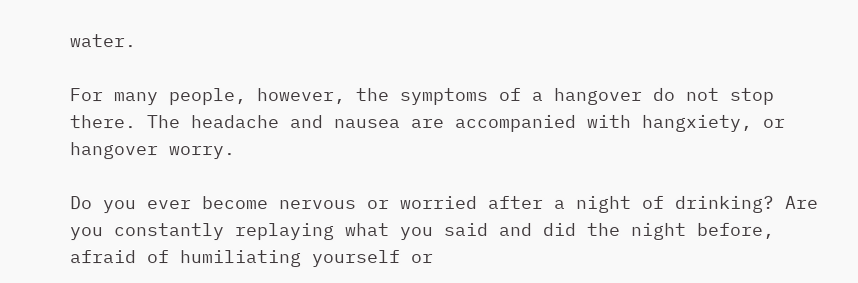water.

For many people, however, the symptoms of a hangover do not stop there. The headache and nausea are accompanied with hangxiety, or hangover worry.

Do you ever become nervous or worried after a night of drinking? Are you constantly replaying what you said and did the night before, afraid of humiliating yourself or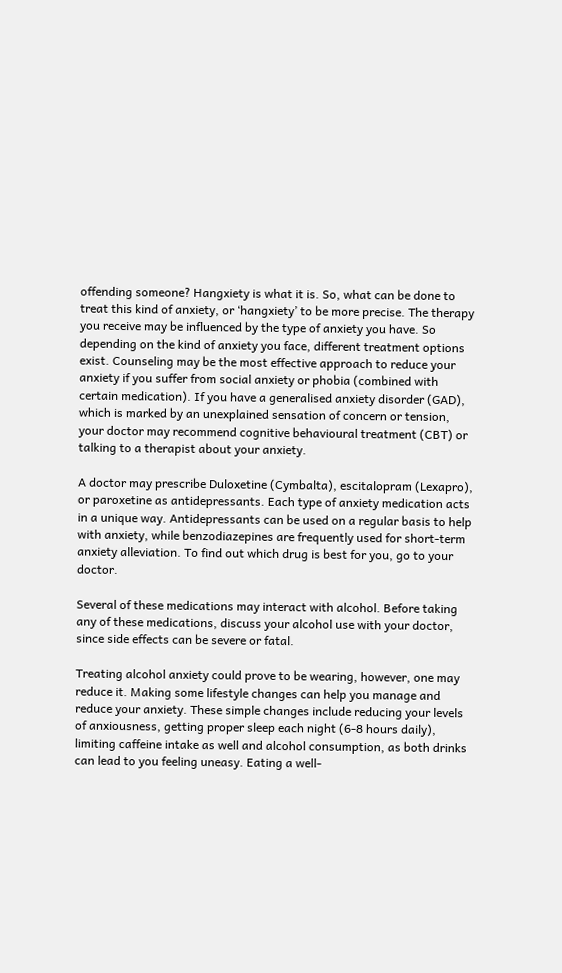offending someone? Hangxiety is what it is. So, what can be done to treat this kind of anxiety, or ‘hangxiety’ to be more precise. The therapy you receive may be influenced by the type of anxiety you have. So depending on the kind of anxiety you face, different treatment options exist. Counseling may be the most effective approach to reduce your anxiety if you suffer from social anxiety or phobia (combined with certain medication). If you have a generalised anxiety disorder (GAD), which is marked by an unexplained sensation of concern or tension, your doctor may recommend cognitive behavioural treatment (CBT) or talking to a therapist about your anxiety.

A doctor may prescribe Duloxetine (Cymbalta), escitalopram (Lexapro), or paroxetine as antidepressants. Each type of anxiety medication acts in a unique way. Antidepressants can be used on a regular basis to help with anxiety, while benzodiazepines are frequently used for short-term anxiety alleviation. To find out which drug is best for you, go to your doctor.

Several of these medications may interact with alcohol. Before taking any of these medications, discuss your alcohol use with your doctor, since side effects can be severe or fatal.

Treating alcohol anxiety could prove to be wearing, however, one may reduce it. Making some lifestyle changes can help you manage and reduce your anxiety. These simple changes include reducing your levels of anxiousness, getting proper sleep each night (6-8 hours daily), limiting caffeine intake as well and alcohol consumption, as both drinks can lead to you feeling uneasy. Eating a well-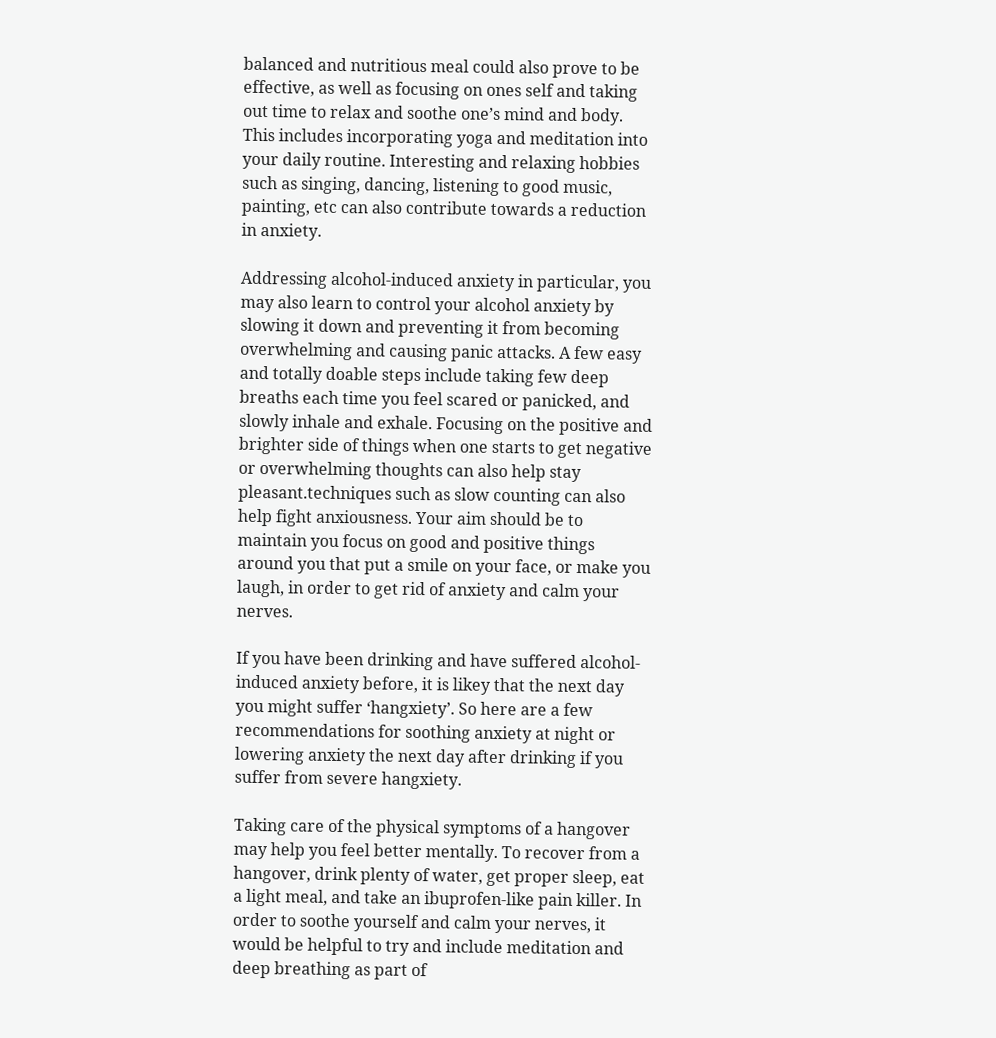balanced and nutritious meal could also prove to be effective, as well as focusing on ones self and taking out time to relax and soothe one’s mind and body. This includes incorporating yoga and meditation into your daily routine. Interesting and relaxing hobbies such as singing, dancing, listening to good music, painting, etc can also contribute towards a reduction in anxiety.

Addressing alcohol-induced anxiety in particular, you may also learn to control your alcohol anxiety by slowing it down and preventing it from becoming overwhelming and causing panic attacks. A few easy and totally doable steps include taking few deep breaths each time you feel scared or panicked, and slowly inhale and exhale. Focusing on the positive and brighter side of things when one starts to get negative or overwhelming thoughts can also help stay pleasant.techniques such as slow counting can also help fight anxiousness. Your aim should be to maintain you focus on good and positive things around you that put a smile on your face, or make you laugh, in order to get rid of anxiety and calm your nerves.

If you have been drinking and have suffered alcohol-induced anxiety before, it is likey that the next day you might suffer ‘hangxiety’. So here are a few recommendations for soothing anxiety at night or lowering anxiety the next day after drinking if you suffer from severe hangxiety.

Taking care of the physical symptoms of a hangover may help you feel better mentally. To recover from a hangover, drink plenty of water, get proper sleep, eat a light meal, and take an ibuprofen-like pain killer. In order to soothe yourself and calm your nerves, it would be helpful to try and include meditation and deep breathing as part of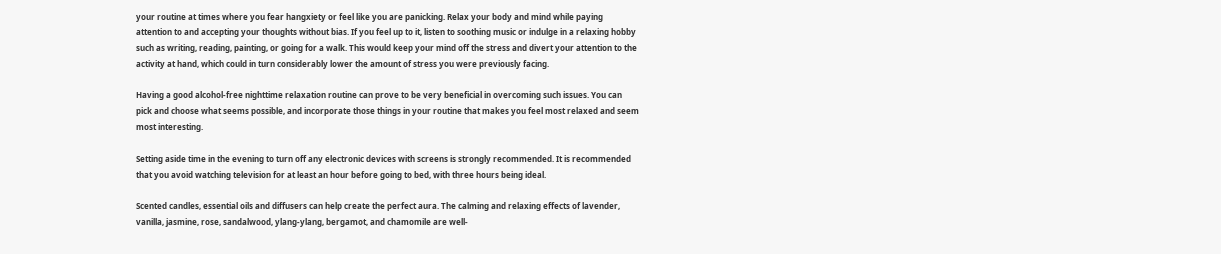your routine at times where you fear hangxiety or feel like you are panicking. Relax your body and mind while paying attention to and accepting your thoughts without bias. If you feel up to it, listen to soothing music or indulge in a relaxing hobby such as writing, reading, painting, or going for a walk. This would keep your mind off the stress and divert your attention to the activity at hand, which could in turn considerably lower the amount of stress you were previously facing.

Having a good alcohol-free nighttime relaxation routine can prove to be very beneficial in overcoming such issues. You can pick and choose what seems possible, and incorporate those things in your routine that makes you feel most relaxed and seem most interesting.

Setting aside time in the evening to turn off any electronic devices with screens is strongly recommended. It is recommended that you avoid watching television for at least an hour before going to bed, with three hours being ideal.

Scented candles, essential oils and diffusers can help create the perfect aura. The calming and relaxing effects of lavender, vanilla, jasmine, rose, sandalwood, ylang-ylang, bergamot, and chamomile are well-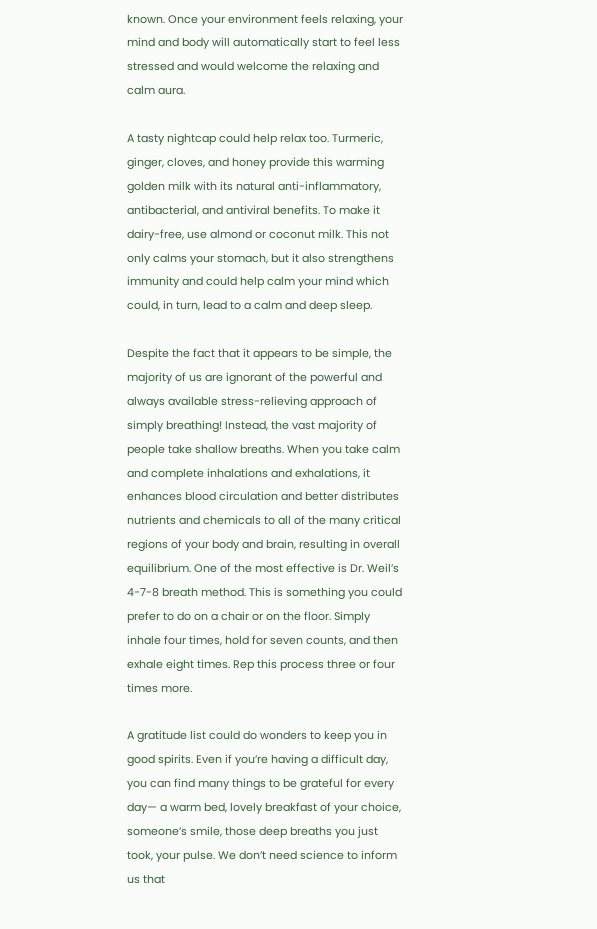known. Once your environment feels relaxing, your mind and body will automatically start to feel less stressed and would welcome the relaxing and calm aura.

A tasty nightcap could help relax too. Turmeric, ginger, cloves, and honey provide this warming golden milk with its natural anti-inflammatory, antibacterial, and antiviral benefits. To make it dairy-free, use almond or coconut milk. This not only calms your stomach, but it also strengthens immunity and could help calm your mind which could, in turn, lead to a calm and deep sleep.

Despite the fact that it appears to be simple, the majority of us are ignorant of the powerful and always available stress-relieving approach of simply breathing! Instead, the vast majority of people take shallow breaths. When you take calm and complete inhalations and exhalations, it enhances blood circulation and better distributes nutrients and chemicals to all of the many critical regions of your body and brain, resulting in overall equilibrium. One of the most effective is Dr. Weil’s 4-7-8 breath method. This is something you could prefer to do on a chair or on the floor. Simply inhale four times, hold for seven counts, and then exhale eight times. Rep this process three or four times more.

A gratitude list could do wonders to keep you in good spirits. Even if you’re having a difficult day, you can find many things to be grateful for every day— a warm bed, lovely breakfast of your choice, someone’s smile, those deep breaths you just took, your pulse. We don’t need science to inform us that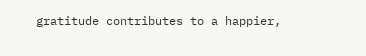gratitude contributes to a happier,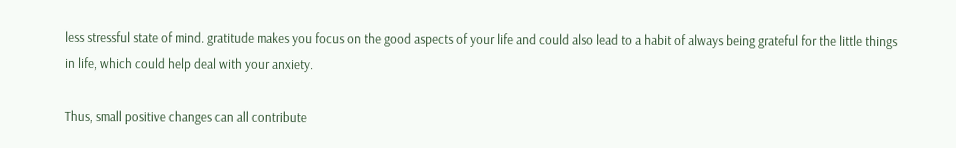less stressful state of mind. gratitude makes you focus on the good aspects of your life and could also lead to a habit of always being grateful for the little things in life, which could help deal with your anxiety.

Thus, small positive changes can all contribute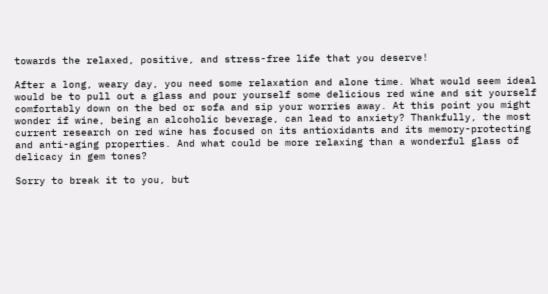towards the relaxed, positive, and stress-free life that you deserve!

After a long, weary day, you need some relaxation and alone time. What would seem ideal would be to pull out a glass and pour yourself some delicious red wine and sit yourself comfortably down on the bed or sofa and sip your worries away. At this point you might wonder if wine, being an alcoholic beverage, can lead to anxiety? Thankfully, the most current research on red wine has focused on its antioxidants and its memory-protecting and anti-aging properties. And what could be more relaxing than a wonderful glass of delicacy in gem tones?

Sorry to break it to you, but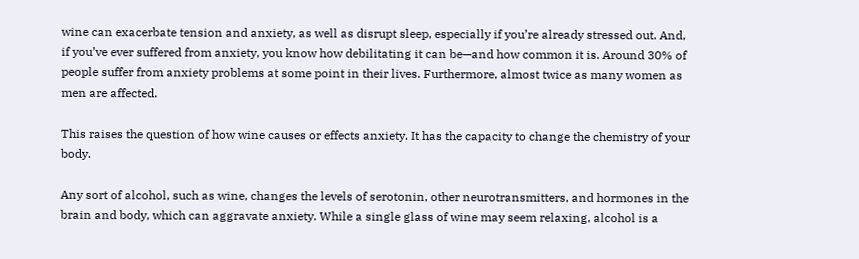wine can exacerbate tension and anxiety, as well as disrupt sleep, especially if you’re already stressed out. And, if you’ve ever suffered from anxiety, you know how debilitating it can be—and how common it is. Around 30% of people suffer from anxiety problems at some point in their lives. Furthermore, almost twice as many women as men are affected.

This raises the question of how wine causes or effects anxiety. It has the capacity to change the chemistry of your body.

Any sort of alcohol, such as wine, changes the levels of serotonin, other neurotransmitters, and hormones in the brain and body, which can aggravate anxiety. While a single glass of wine may seem relaxing, alcohol is a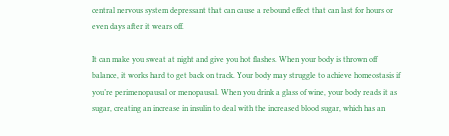central nervous system depressant that can cause a rebound effect that can last for hours or even days after it wears off.

It can make you sweat at night and give you hot flashes. When your body is thrown off balance, it works hard to get back on track. Your body may struggle to achieve homeostasis if you’re perimenopausal or menopausal. When you drink a glass of wine, your body reads it as sugar, creating an increase in insulin to deal with the increased blood sugar, which has an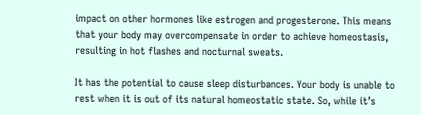impact on other hormones like estrogen and progesterone. This means that your body may overcompensate in order to achieve homeostasis, resulting in hot flashes and nocturnal sweats.

It has the potential to cause sleep disturbances. Your body is unable to rest when it is out of its natural homeostatic state. So, while it’s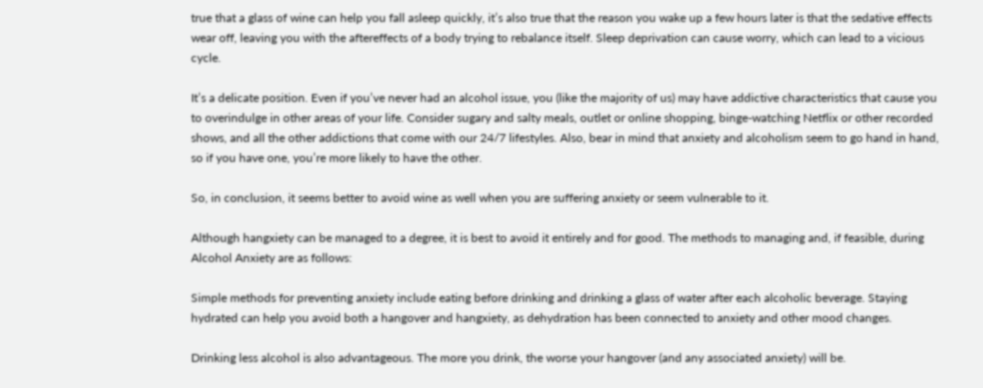true that a glass of wine can help you fall asleep quickly, it’s also true that the reason you wake up a few hours later is that the sedative effects wear off, leaving you with the aftereffects of a body trying to rebalance itself. Sleep deprivation can cause worry, which can lead to a vicious cycle.

It’s a delicate position. Even if you’ve never had an alcohol issue, you (like the majority of us) may have addictive characteristics that cause you to overindulge in other areas of your life. Consider sugary and salty meals, outlet or online shopping, binge-watching Netflix or other recorded shows, and all the other addictions that come with our 24/7 lifestyles. Also, bear in mind that anxiety and alcoholism seem to go hand in hand, so if you have one, you’re more likely to have the other.

So, in conclusion, it seems better to avoid wine as well when you are suffering anxiety or seem vulnerable to it.

Although hangxiety can be managed to a degree, it is best to avoid it entirely and for good. The methods to managing and, if feasible, during Alcohol Anxiety are as follows:

Simple methods for preventing anxiety include eating before drinking and drinking a glass of water after each alcoholic beverage. Staying hydrated can help you avoid both a hangover and hangxiety, as dehydration has been connected to anxiety and other mood changes.

Drinking less alcohol is also advantageous. The more you drink, the worse your hangover (and any associated anxiety) will be.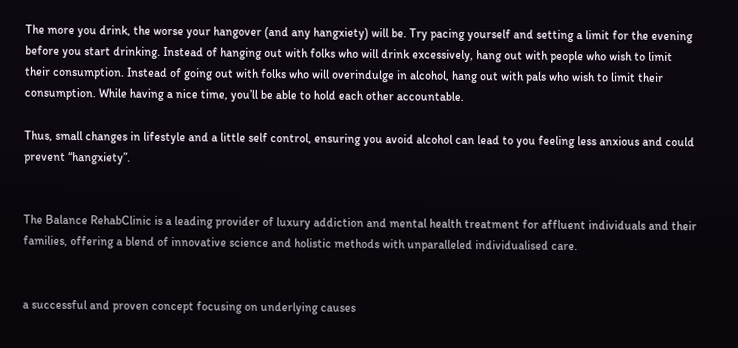The more you drink, the worse your hangover (and any hangxiety) will be. Try pacing yourself and setting a limit for the evening before you start drinking. Instead of hanging out with folks who will drink excessively, hang out with people who wish to limit their consumption. Instead of going out with folks who will overindulge in alcohol, hang out with pals who wish to limit their consumption. While having a nice time, you’ll be able to hold each other accountable.

Thus, small changes in lifestyle and a little self control, ensuring you avoid alcohol can lead to you feeling less anxious and could prevent “hangxiety”.


The Balance RehabClinic is a leading provider of luxury addiction and mental health treatment for affluent individuals and their families, offering a blend of innovative science and holistic methods with unparalleled individualised care.


a successful and proven concept focusing on underlying causes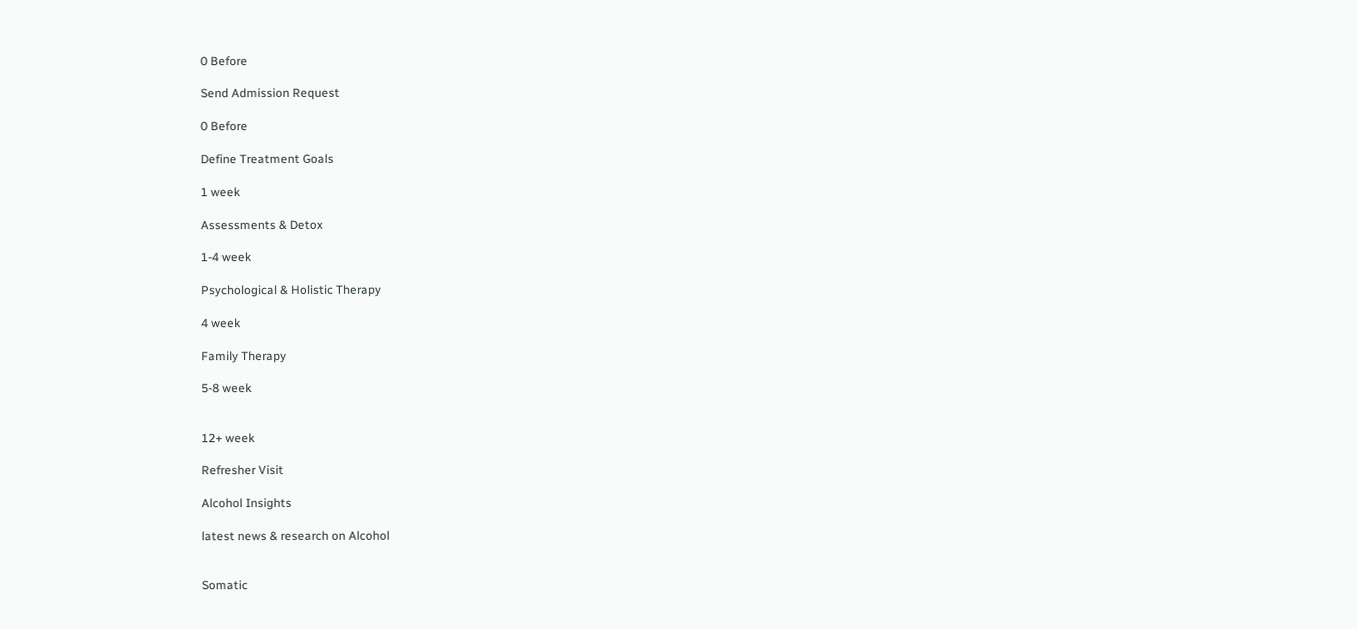0 Before

Send Admission Request

0 Before

Define Treatment Goals

1 week

Assessments & Detox

1-4 week

Psychological & Holistic Therapy

4 week

Family Therapy

5-8 week


12+ week

Refresher Visit

Alcohol Insights

latest news & research on Alcohol


Somatic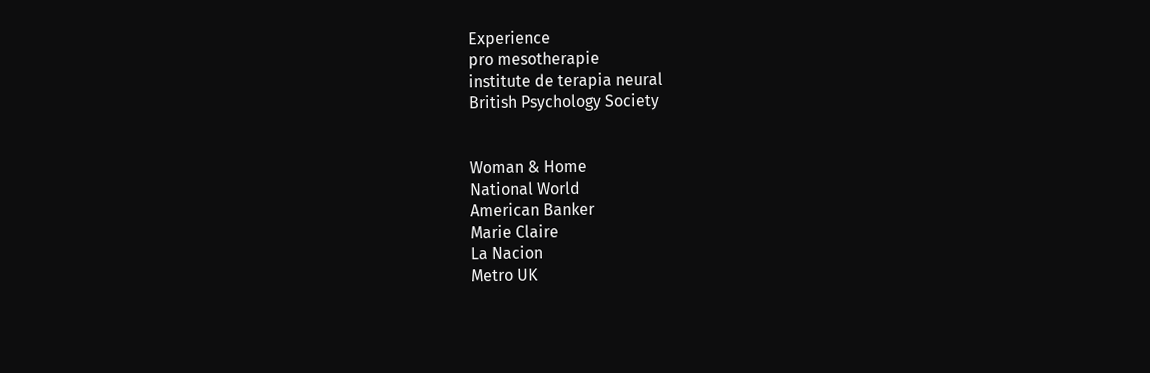Experience
pro mesotherapie
institute de terapia neural
British Psychology Society


Woman & Home
National World
American Banker
Marie Claire
La Nacion
Metro UK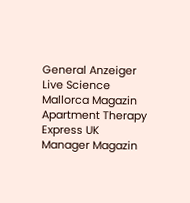General Anzeiger
Live Science
Mallorca Magazin
Apartment Therapy
Express UK
Manager Magazin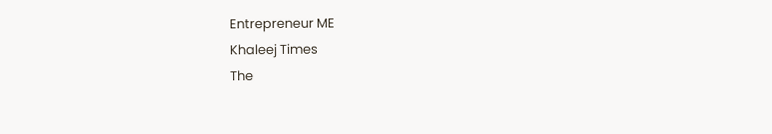Entrepreneur ME
Khaleej Times
The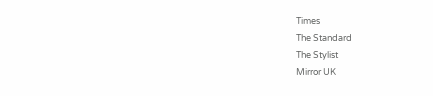Times
The Standard
The Stylist
Mirror UK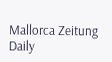Mallorca Zeitung
Daily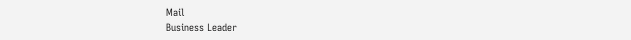Mail
Business Leader